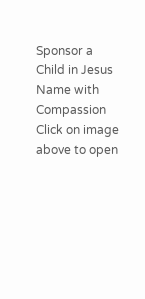Sponsor a Child in Jesus Name with Compassion
Click on image above to open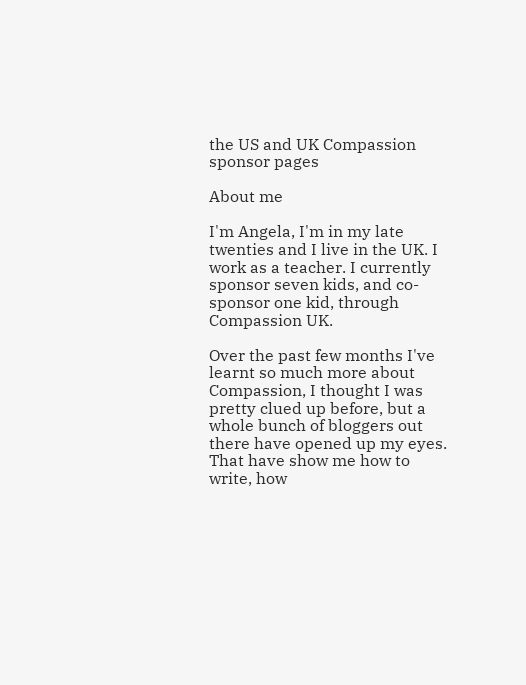the US and UK Compassion sponsor pages

About me

I'm Angela, I'm in my late twenties and I live in the UK. I work as a teacher. I currently sponsor seven kids, and co-sponsor one kid, through Compassion UK.

Over the past few months I've learnt so much more about Compassion, I thought I was pretty clued up before, but a whole bunch of bloggers out there have opened up my eyes. That have show me how to write, how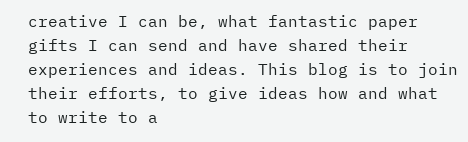creative I can be, what fantastic paper gifts I can send and have shared their experiences and ideas. This blog is to join their efforts, to give ideas how and what to write to a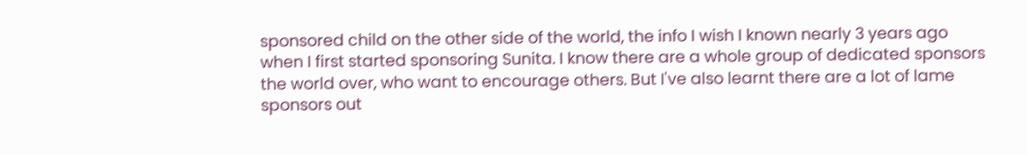sponsored child on the other side of the world, the info I wish I known nearly 3 years ago when I first started sponsoring Sunita. I know there are a whole group of dedicated sponsors the world over, who want to encourage others. But I've also learnt there are a lot of lame sponsors out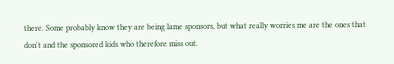there. Some probably know they are being lame sponsors, but what really worries me are the ones that don't and the sponsored kids who therefore miss out.